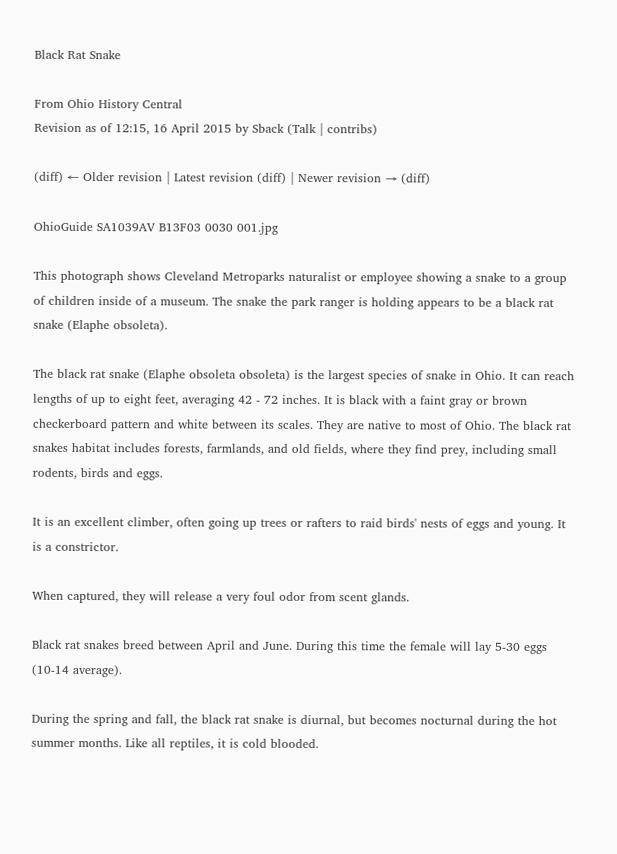Black Rat Snake

From Ohio History Central
Revision as of 12:15, 16 April 2015 by Sback (Talk | contribs)

(diff) ← Older revision | Latest revision (diff) | Newer revision → (diff)

OhioGuide SA1039AV B13F03 0030 001.jpg

This photograph shows Cleveland Metroparks naturalist or employee showing a snake to a group of children inside of a museum. The snake the park ranger is holding appears to be a black rat snake (Elaphe obsoleta).

The black rat snake (Elaphe obsoleta obsoleta) is the largest species of snake in Ohio. It can reach lengths of up to eight feet, averaging 42 - 72 inches. It is black with a faint gray or brown checkerboard pattern and white between its scales. They are native to most of Ohio. The black rat snakes habitat includes forests, farmlands, and old fields, where they find prey, including small rodents, birds and eggs.

It is an excellent climber, often going up trees or rafters to raid birds' nests of eggs and young. It is a constrictor.

When captured, they will release a very foul odor from scent glands.

Black rat snakes breed between April and June. During this time the female will lay 5-30 eggs (10-14 average).

During the spring and fall, the black rat snake is diurnal, but becomes nocturnal during the hot summer months. Like all reptiles, it is cold blooded.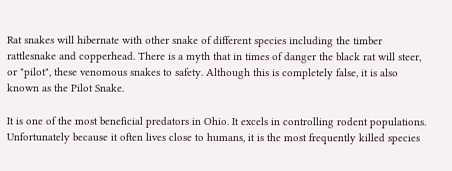Rat snakes will hibernate with other snake of different species including the timber rattlesnake and copperhead. There is a myth that in times of danger the black rat will steer, or "pilot", these venomous snakes to safety. Although this is completely false, it is also known as the Pilot Snake.

It is one of the most beneficial predators in Ohio. It excels in controlling rodent populations. Unfortunately because it often lives close to humans, it is the most frequently killed species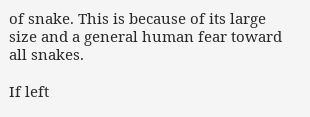of snake. This is because of its large size and a general human fear toward all snakes.

If left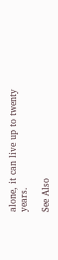alone, it can live up to twenty years.

See Also